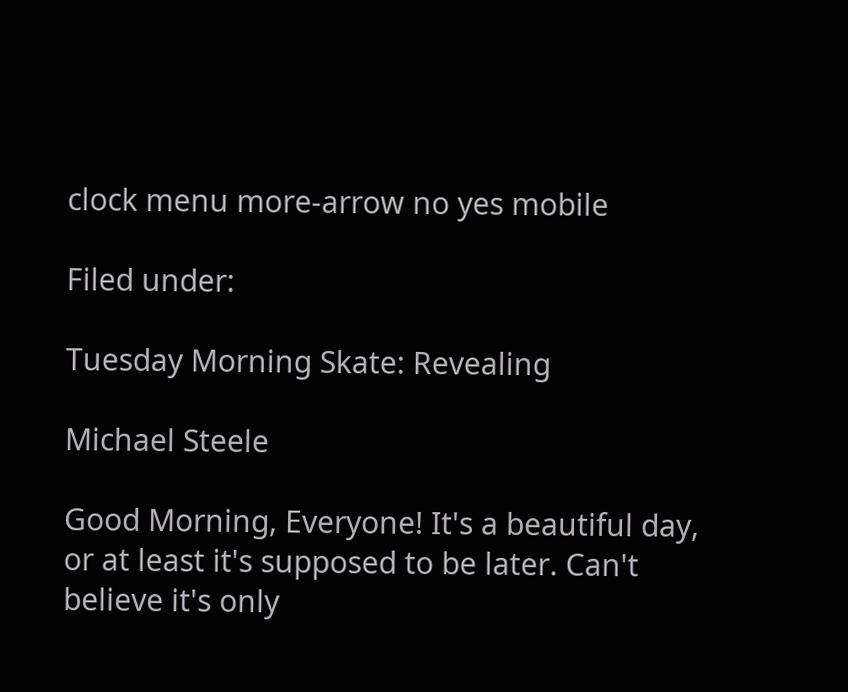clock menu more-arrow no yes mobile

Filed under:

Tuesday Morning Skate: Revealing

Michael Steele

Good Morning, Everyone! It's a beautiful day, or at least it's supposed to be later. Can't believe it's only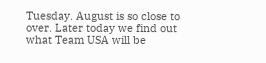Tuesday. August is so close to over. Later today we find out what Team USA will be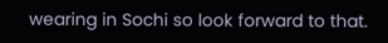wearing in Sochi so look forward to that.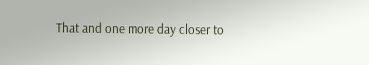That and one more day closer to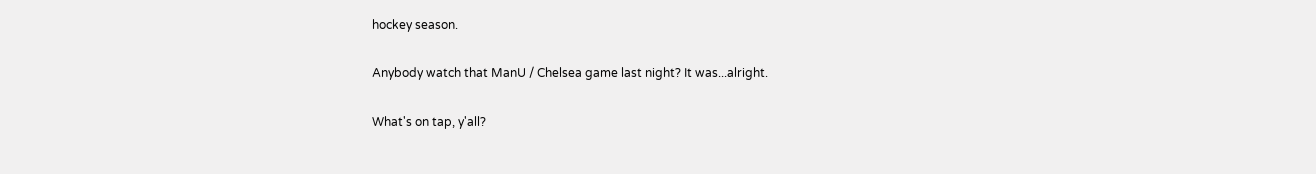hockey season.

Anybody watch that ManU / Chelsea game last night? It was...alright.

What's on tap, y'all?